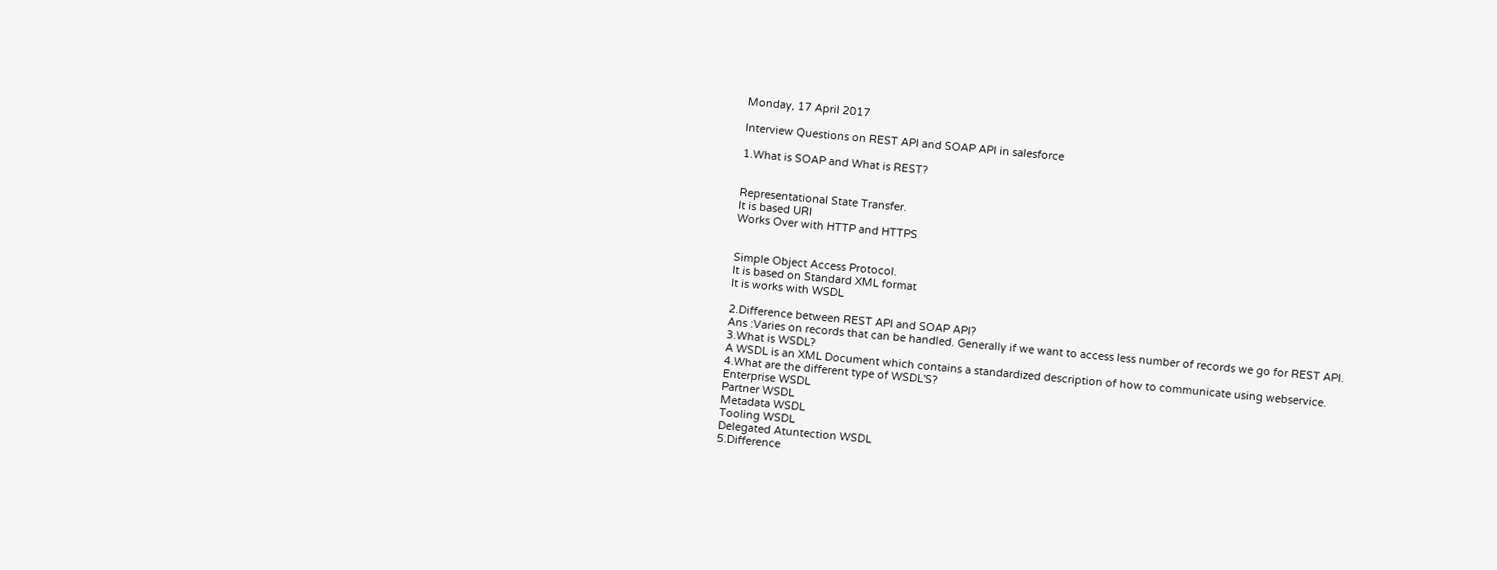Monday, 17 April 2017

Interview Questions on REST API and SOAP API in salesforce

1.What is SOAP and What is REST?


Representational State Transfer.
It is based URI
Works Over with HTTP and HTTPS


Simple Object Access Protocol.
It is based on Standard XML format
It is works with WSDL

2.Difference between REST API and SOAP API?
Ans :Varies on records that can be handled. Generally if we want to access less number of records we go for REST API.
3.What is WSDL?
A WSDL is an XML Document which contains a standardized description of how to communicate using webservice.
4.What are the different type of WSDL'S?
Enterprise WSDL
Partner WSDL
Metadata WSDL
Tooling WSDL
Delegated Atuntection WSDL
5.Difference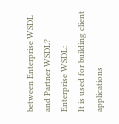between Enterprise WSDL and Partner WSDL?
Enterprise WSDL:
It is used for building client applications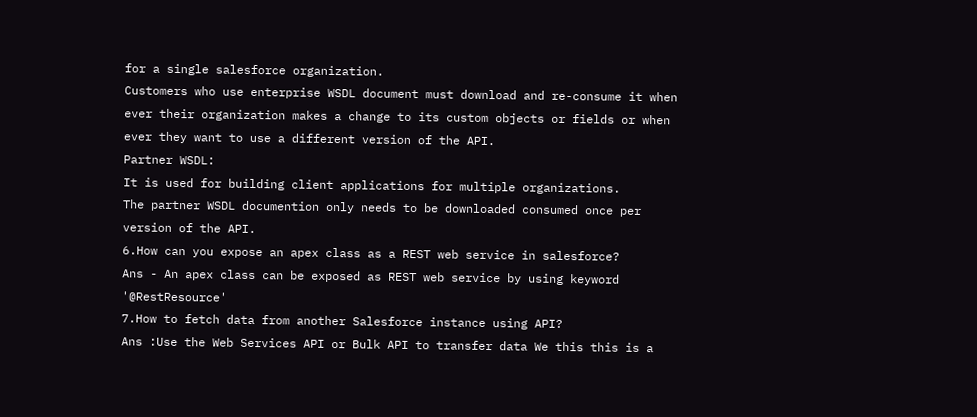for a single salesforce organization.
Customers who use enterprise WSDL document must download and re-consume it when ever their organization makes a change to its custom objects or fields or when ever they want to use a different version of the API.
Partner WSDL:
It is used for building client applications for multiple organizations.
The partner WSDL documention only needs to be downloaded consumed once per version of the API.
6.How can you expose an apex class as a REST web service in salesforce?
Ans - An apex class can be exposed as REST web service by using keyword '@RestResource'
7.How to fetch data from another Salesforce instance using API?
Ans :Use the Web Services API or Bulk API to transfer data We this this is a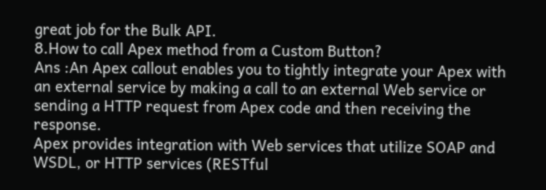great job for the Bulk API.
8.How to call Apex method from a Custom Button?
Ans :An Apex callout enables you to tightly integrate your Apex with an external service by making a call to an external Web service or sending a HTTP request from Apex code and then receiving the response.
Apex provides integration with Web services that utilize SOAP and WSDL, or HTTP services (RESTful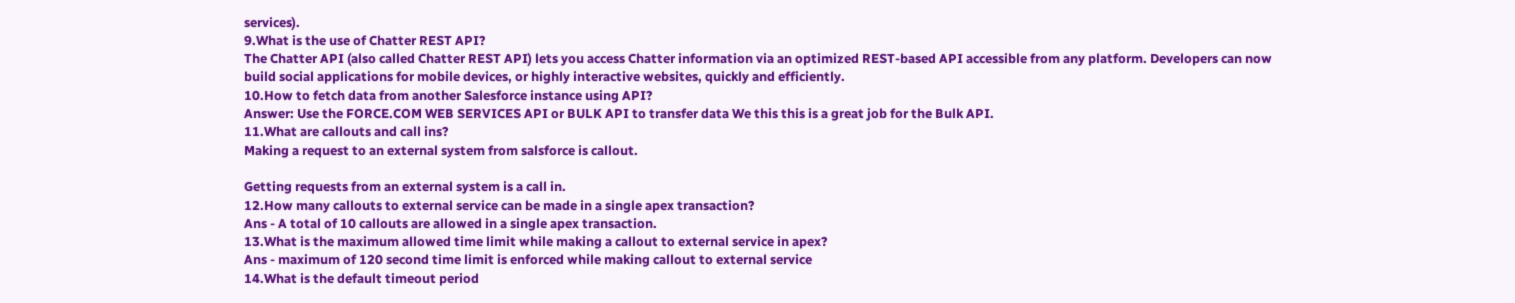services).
9.What is the use of Chatter REST API?
The Chatter API (also called Chatter REST API) lets you access Chatter information via an optimized REST-based API accessible from any platform. Developers can now build social applications for mobile devices, or highly interactive websites, quickly and efficiently.
10.How to fetch data from another Salesforce instance using API?
Answer: Use the FORCE.COM WEB SERVICES API or BULK API to transfer data We this this is a great job for the Bulk API.
11.What are callouts and call ins?
Making a request to an external system from salsforce is callout.

Getting requests from an external system is a call in.
12.How many callouts to external service can be made in a single apex transaction?
Ans - A total of 10 callouts are allowed in a single apex transaction.
13.What is the maximum allowed time limit while making a callout to external service in apex?
Ans - maximum of 120 second time limit is enforced while making callout to external service
14.What is the default timeout period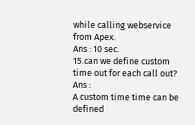while calling webservice from Apex.
Ans : 10 sec.
15.can we define custom time out for each call out?
Ans :
A custom time time can be defined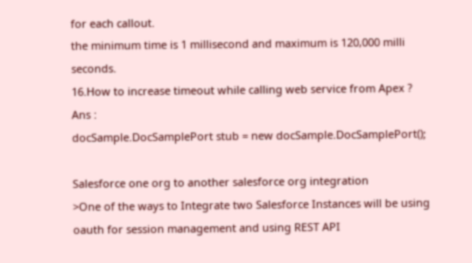for each callout.
the minimum time is 1 millisecond and maximum is 120,000 milli seconds.
16.How to increase timeout while calling web service from Apex ?
Ans :
docSample.DocSamplePort stub = new docSample.DocSamplePort();

Salesforce one org to another salesforce org integration
>One of the ways to Integrate two Salesforce Instances will be using oauth for session management and using REST API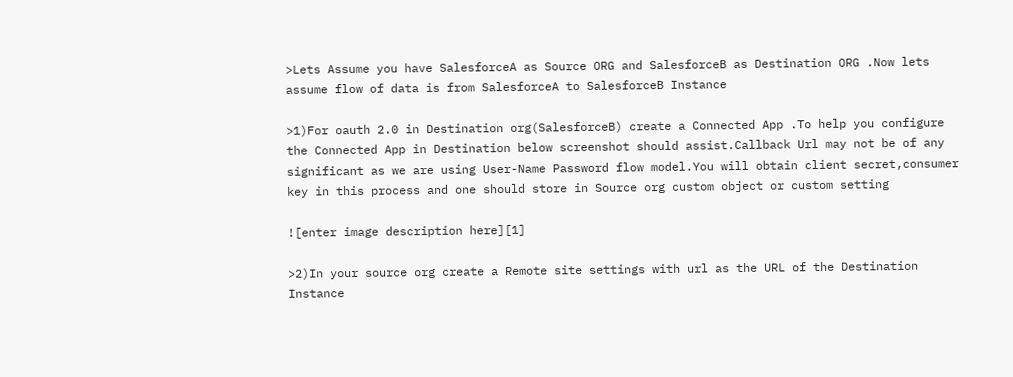>Lets Assume you have SalesforceA as Source ORG and SalesforceB as Destination ORG .Now lets assume flow of data is from SalesforceA to SalesforceB Instance

>1)For oauth 2.0 in Destination org(SalesforceB) create a Connected App .To help you configure the Connected App in Destination below screenshot should assist.Callback Url may not be of any significant as we are using User-Name Password flow model.You will obtain client secret,consumer key in this process and one should store in Source org custom object or custom setting

![enter image description here][1]

>2)In your source org create a Remote site settings with url as the URL of the Destination Instance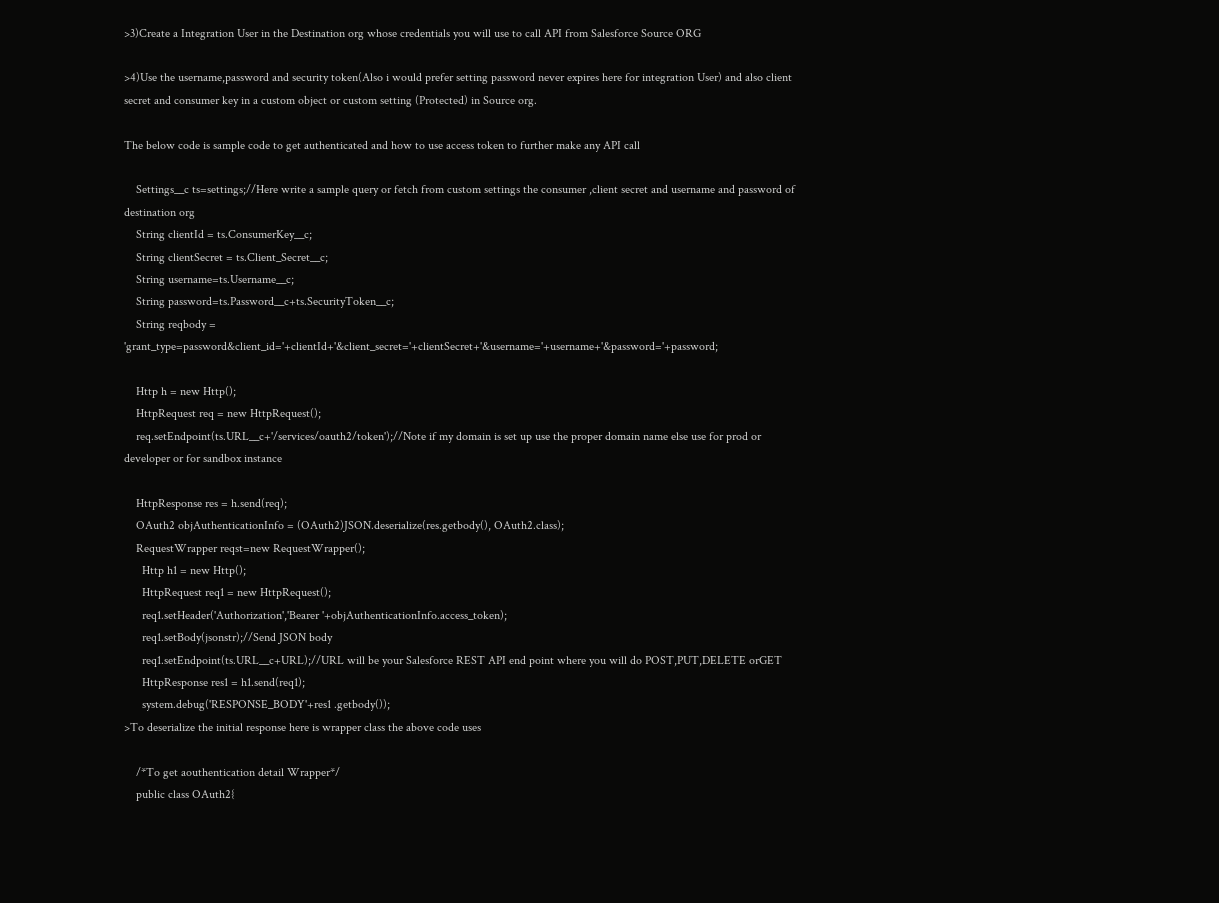>3)Create a Integration User in the Destination org whose credentials you will use to call API from Salesforce Source ORG

>4)Use the username,password and security token(Also i would prefer setting password never expires here for integration User) and also client secret and consumer key in a custom object or custom setting (Protected) in Source org.

The below code is sample code to get authenticated and how to use access token to further make any API call

    Settings__c ts=settings;//Here write a sample query or fetch from custom settings the consumer ,client secret and username and password of destination org
    String clientId = ts.ConsumerKey__c;
    String clientSecret = ts.Client_Secret__c;
    String username=ts.Username__c;
    String password=ts.Password__c+ts.SecurityToken__c;
    String reqbody = 'grant_type=password&client_id='+clientId+'&client_secret='+clientSecret+'&username='+username+'&password='+password;

    Http h = new Http();
    HttpRequest req = new HttpRequest();
    req.setEndpoint(ts.URL__c+'/services/oauth2/token');//Note if my domain is set up use the proper domain name else use for prod or developer or for sandbox instance

    HttpResponse res = h.send(req);
    OAuth2 objAuthenticationInfo = (OAuth2)JSON.deserialize(res.getbody(), OAuth2.class);
    RequestWrapper reqst=new RequestWrapper();
      Http h1 = new Http();
      HttpRequest req1 = new HttpRequest();
      req1.setHeader('Authorization','Bearer '+objAuthenticationInfo.access_token);
      req1.setBody(jsonstr);//Send JSON body
      req1.setEndpoint(ts.URL__c+URL);//URL will be your Salesforce REST API end point where you will do POST,PUT,DELETE orGET
      HttpResponse res1 = h1.send(req1);
      system.debug('RESPONSE_BODY'+res1 .getbody());
>To deserialize the initial response here is wrapper class the above code uses

    /*To get aouthentication detail Wrapper*/
    public class OAuth2{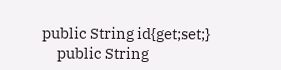public String id{get;set;}
     public String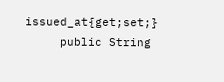issued_at{get;set;}
     public String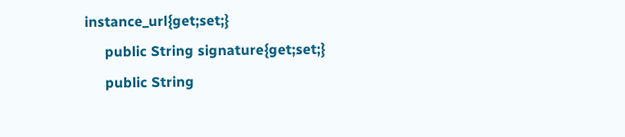instance_url{get;set;}
     public String signature{get;set;}
     public String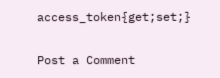access_token{get;set;}

Post a Comment